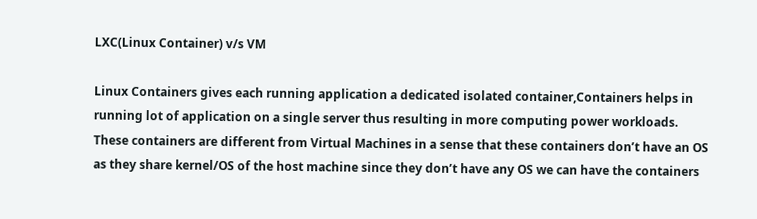LXC(Linux Container) v/s VM

Linux Containers gives each running application a dedicated isolated container,Containers helps in running lot of application on a single server thus resulting in more computing power workloads.
These containers are different from Virtual Machines in a sense that these containers don’t have an OS as they share kernel/OS of the host machine since they don’t have any OS we can have the containers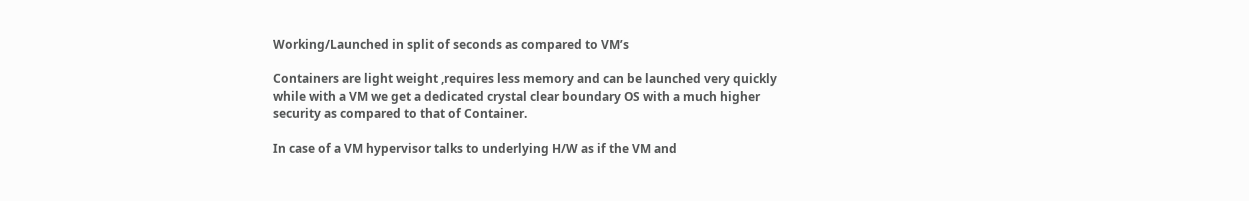Working/Launched in split of seconds as compared to VM’s

Containers are light weight ,requires less memory and can be launched very quickly while with a VM we get a dedicated crystal clear boundary OS with a much higher security as compared to that of Container.

In case of a VM hypervisor talks to underlying H/W as if the VM and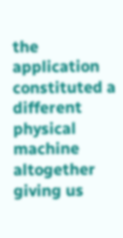the application constituted a different physical machine altogether giving us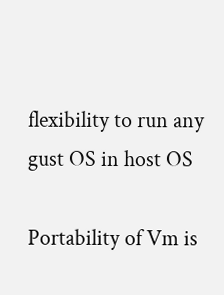flexibility to run any gust OS in host OS

Portability of Vm is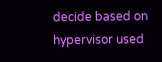decide based on hypervisor used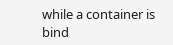while a container is bind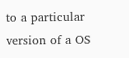to a particular version of a OS